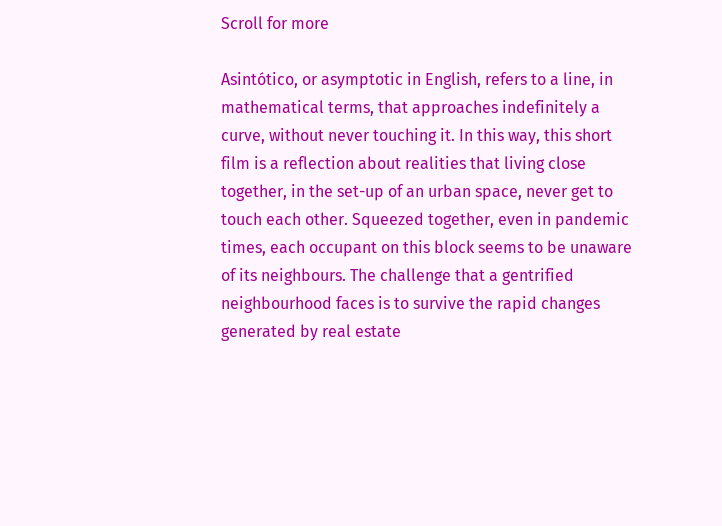Scroll for more

Asintótico, or asymptotic in English, refers to a line, in mathematical terms, that approaches indefinitely a curve, without never touching it. In this way, this short film is a reflection about realities that living close together, in the set-up of an urban space, never get to touch each other. Squeezed together, even in pandemic times, each occupant on this block seems to be unaware of its neighbours. The challenge that a gentrified neighbourhood faces is to survive the rapid changes generated by real estate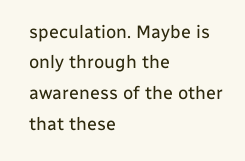speculation. Maybe is only through the awareness of the other that these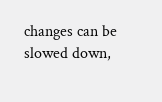changes can be slowed down,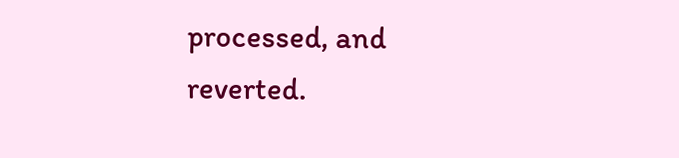processed, and reverted.